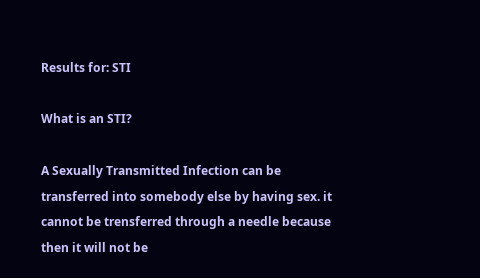Results for: STI

What is an STI?

A Sexually Transmitted Infection can be transferred into somebody else by having sex. it cannot be trensferred through a needle because then it will not be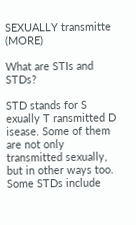SEXUALLY transmitte (MORE)

What are STIs and STDs?

STD stands for S exually T ransmitted D isease. Some of them are not only transmitted sexually, but in other ways too. Some STDs include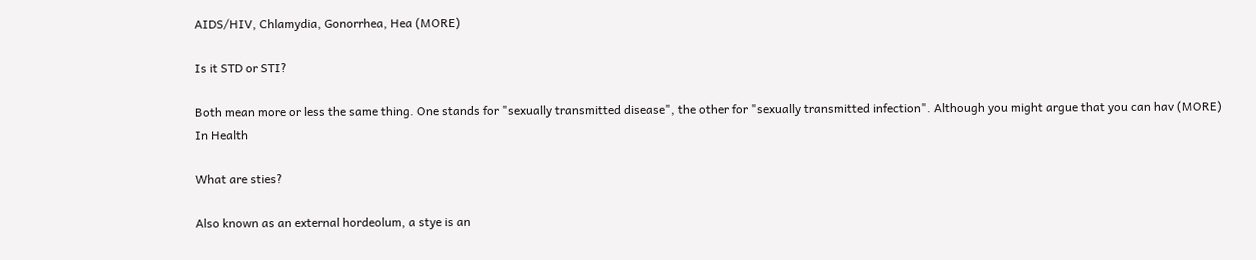AIDS/HIV, Chlamydia, Gonorrhea, Hea (MORE)

Is it STD or STI?

Both mean more or less the same thing. One stands for "sexually transmitted disease", the other for "sexually transmitted infection". Although you might argue that you can hav (MORE)
In Health

What are sties?

Also known as an external hordeolum, a stye is an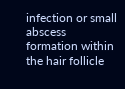infection or small abscess formation within the hair follicle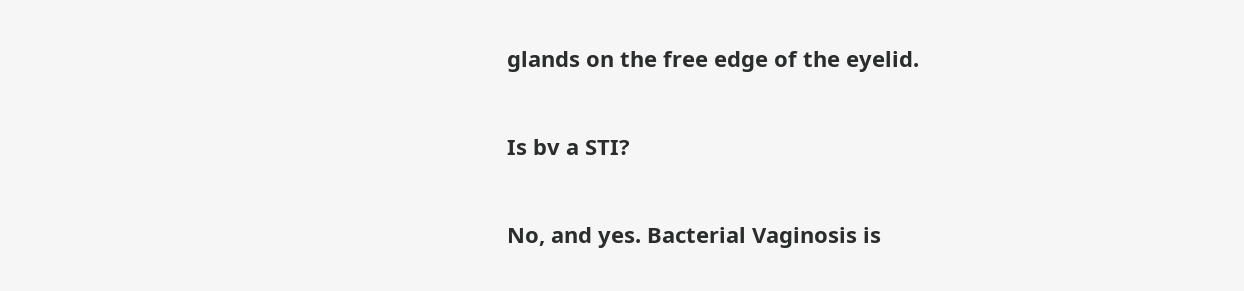glands on the free edge of the eyelid.

Is bv a STI?

No, and yes. Bacterial Vaginosis is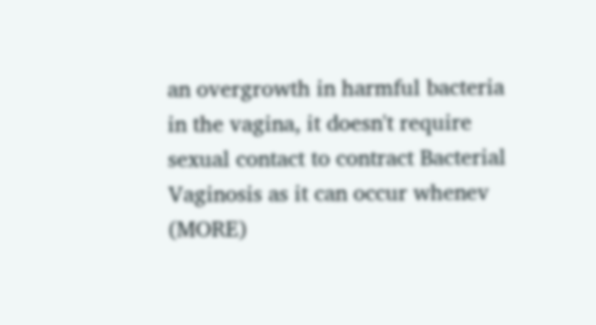an overgrowth in harmful bacteria in the vagina, it doesn't require sexual contact to contract Bacterial Vaginosis as it can occur whenev (MORE)